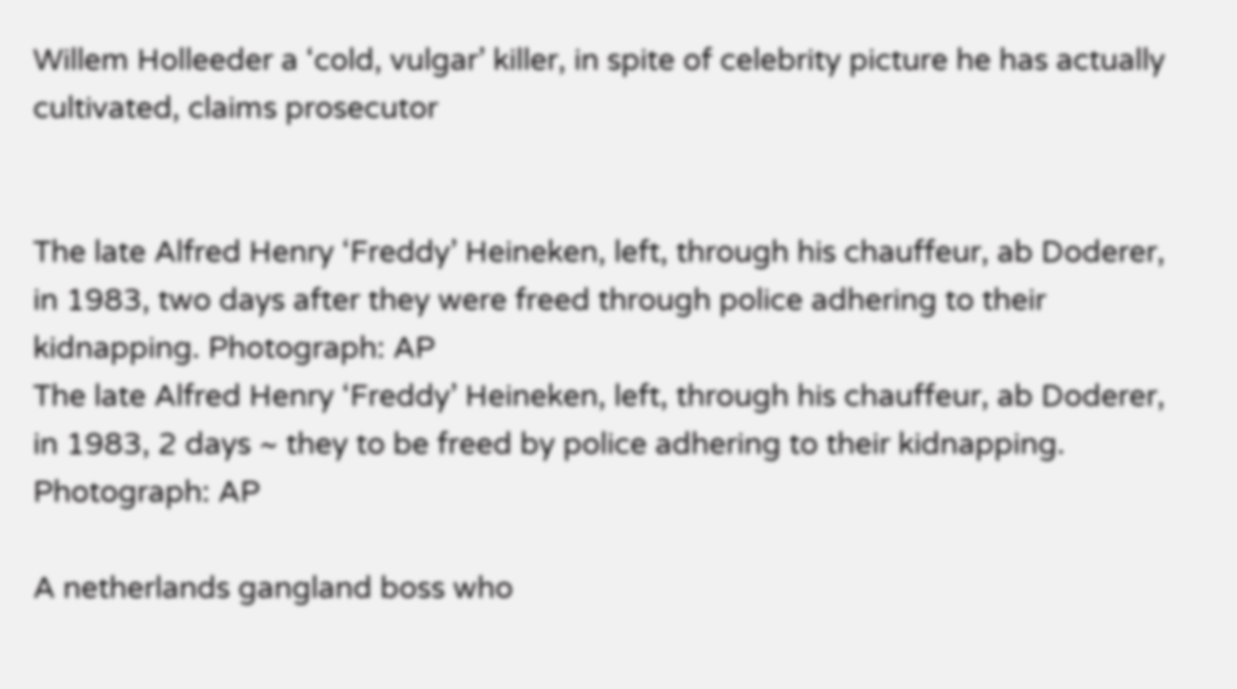Willem Holleeder a ‘cold, vulgar’ killer, in spite of celebrity picture he has actually cultivated, claims prosecutor


The late Alfred Henry ‘Freddy’ Heineken, left, through his chauffeur, ab Doderer, in 1983, two days after they were freed through police adhering to their kidnapping. Photograph: AP
The late Alfred Henry ‘Freddy’ Heineken, left, through his chauffeur, ab Doderer, in 1983, 2 days ~ they to be freed by police adhering to their kidnapping. Photograph: AP

A netherlands gangland boss who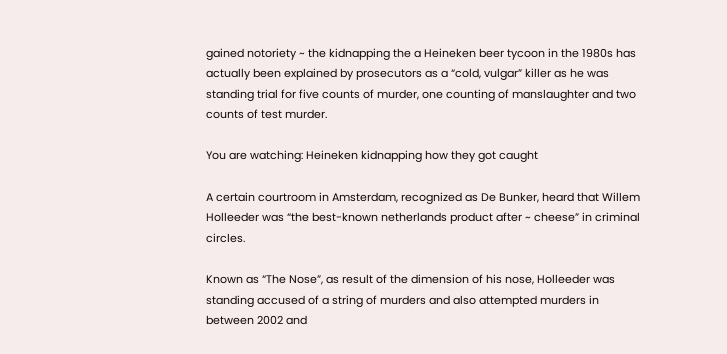gained notoriety ~ the kidnapping the a Heineken beer tycoon in the 1980s has actually been explained by prosecutors as a “cold, vulgar” killer as he was standing trial for five counts of murder, one counting of manslaughter and two counts of test murder.

You are watching: Heineken kidnapping how they got caught

A certain courtroom in Amsterdam, recognized as De Bunker, heard that Willem Holleeder was “the best-known netherlands product after ~ cheese” in criminal circles.

Known as “The Nose”, as result of the dimension of his nose, Holleeder was standing accused of a string of murders and also attempted murders in between 2002 and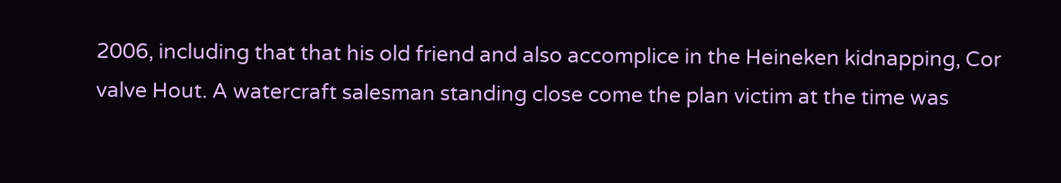2006, including that that his old friend and also accomplice in the Heineken kidnapping, Cor valve Hout. A watercraft salesman standing close come the plan victim at the time was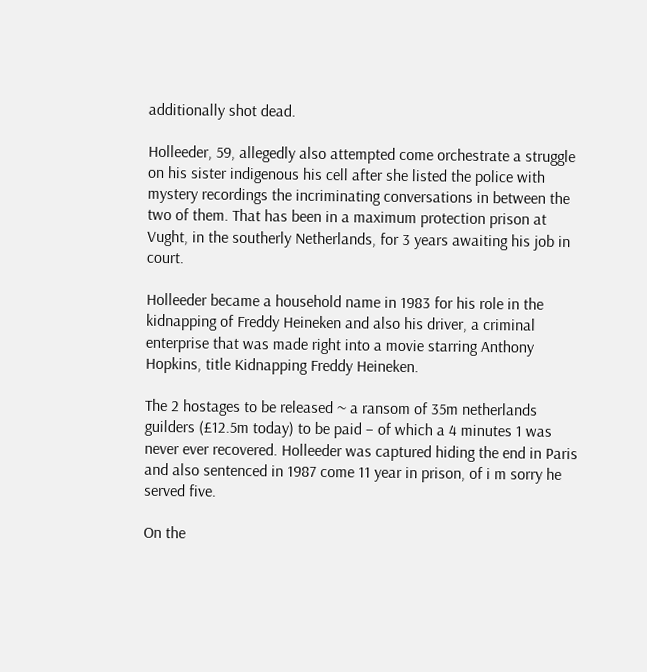additionally shot dead.

Holleeder, 59, allegedly also attempted come orchestrate a struggle on his sister indigenous his cell after she listed the police with mystery recordings the incriminating conversations in between the two of them. That has been in a maximum protection prison at Vught, in the southerly Netherlands, for 3 years awaiting his job in court.

Holleeder became a household name in 1983 for his role in the kidnapping of Freddy Heineken and also his driver, a criminal enterprise that was made right into a movie starring Anthony Hopkins, title Kidnapping Freddy Heineken.

The 2 hostages to be released ~ a ransom of 35m netherlands guilders (£12.5m today) to be paid – of which a 4 minutes 1 was never ever recovered. Holleeder was captured hiding the end in Paris and also sentenced in 1987 come 11 year in prison, of i m sorry he served five.

On the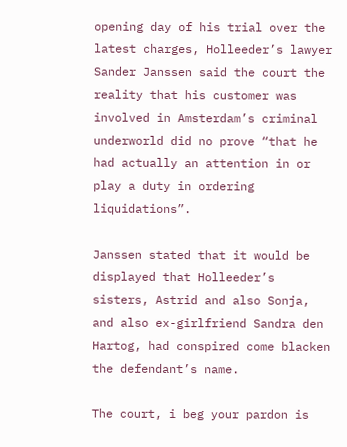opening day of his trial over the latest charges, Holleeder’s lawyer Sander Janssen said the court the reality that his customer was involved in Amsterdam’s criminal underworld did no prove “that he had actually an attention in or play a duty in ordering liquidations”.

Janssen stated that it would be displayed that Holleeder’s sisters, Astrid and also Sonja, and also ex-girlfriend Sandra den Hartog, had conspired come blacken the defendant’s name.

The court, i beg your pardon is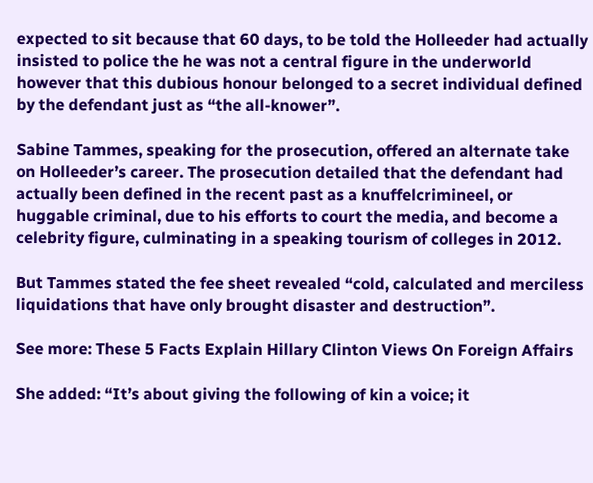expected to sit because that 60 days, to be told the Holleeder had actually insisted to police the he was not a central figure in the underworld however that this dubious honour belonged to a secret individual defined by the defendant just as “the all-knower”.

Sabine Tammes, speaking for the prosecution, offered an alternate take on Holleeder’s career. The prosecution detailed that the defendant had actually been defined in the recent past as a knuffelcrimineel, or huggable criminal, due to his efforts to court the media, and become a celebrity figure, culminating in a speaking tourism of colleges in 2012.

But Tammes stated the fee sheet revealed “cold, calculated and merciless liquidations that have only brought disaster and destruction”.

See more: These 5 Facts Explain Hillary Clinton Views On Foreign Affairs

She added: “It’s about giving the following of kin a voice; it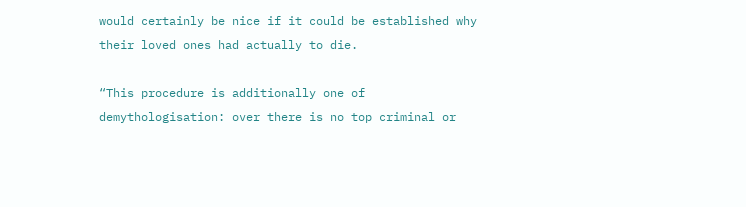would certainly be nice if it could be established why their loved ones had actually to die.

“This procedure is additionally one of demythologisation: over there is no top criminal or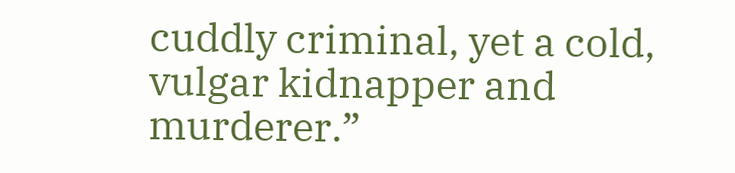cuddly criminal, yet a cold, vulgar kidnapper and murderer.”